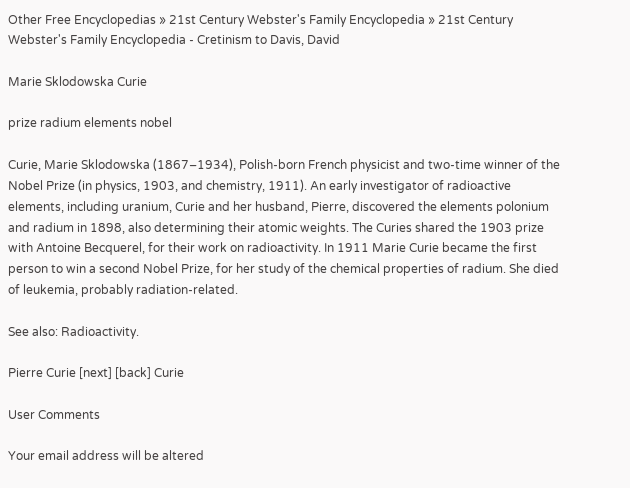Other Free Encyclopedias » 21st Century Webster's Family Encyclopedia » 21st Century Webster's Family Encyclopedia - Cretinism to Davis, David

Marie Sklodowska Curie

prize radium elements nobel

Curie, Marie Sklodowska (1867–1934), Polish-born French physicist and two-time winner of the Nobel Prize (in physics, 1903, and chemistry, 1911). An early investigator of radioactive elements, including uranium, Curie and her husband, Pierre, discovered the elements polonium and radium in 1898, also determining their atomic weights. The Curies shared the 1903 prize with Antoine Becquerel, for their work on radioactivity. In 1911 Marie Curie became the first person to win a second Nobel Prize, for her study of the chemical properties of radium. She died of leukemia, probably radiation-related.

See also: Radioactivity.

Pierre Curie [next] [back] Curie

User Comments

Your email address will be altered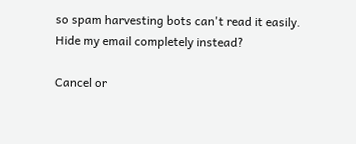so spam harvesting bots can't read it easily.
Hide my email completely instead?

Cancel or